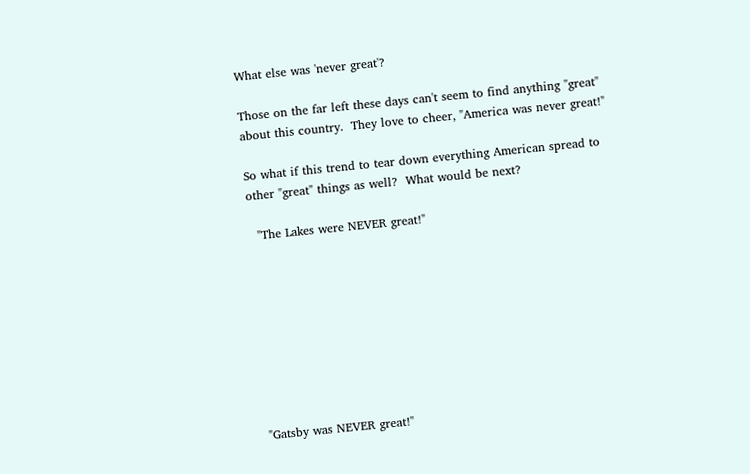What else was 'never great'?

Those on the far left these days can't seem to find anything "great" about this country.  They love to cheer, "America was never great!"

So what if this trend to tear down everything American spread to other "great" things as well?  What would be next?

  "The Lakes were NEVER great!"









"Gatsby was NEVER great!"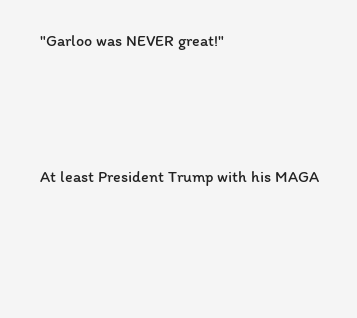"Garloo was NEVER great!"




At least President Trump with his MAGA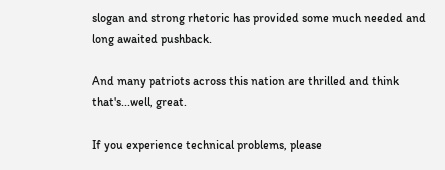slogan and strong rhetoric has provided some much needed and long awaited pushback.

And many patriots across this nation are thrilled and think that's...well, great.

If you experience technical problems, please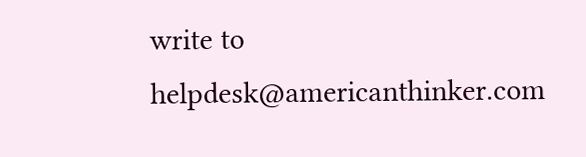write to helpdesk@americanthinker.com